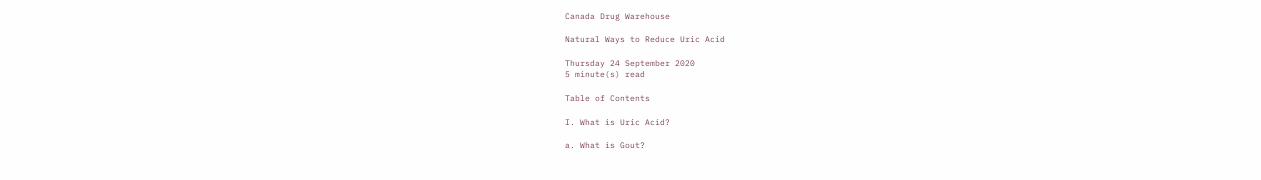Canada Drug Warehouse

Natural Ways to Reduce Uric Acid

Thursday 24 September 2020
5 minute(s) read

Table of Contents

I. What is Uric Acid?

a. What is Gout?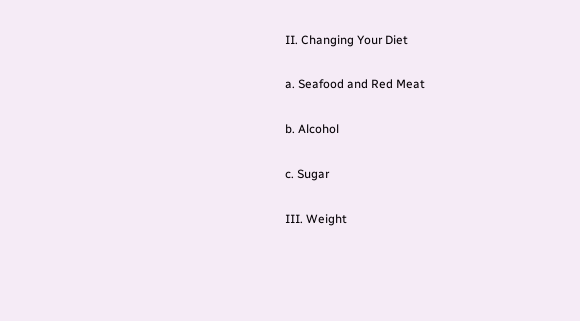II. Changing Your Diet

a. Seafood and Red Meat

b. Alcohol

c. Sugar

III. Weight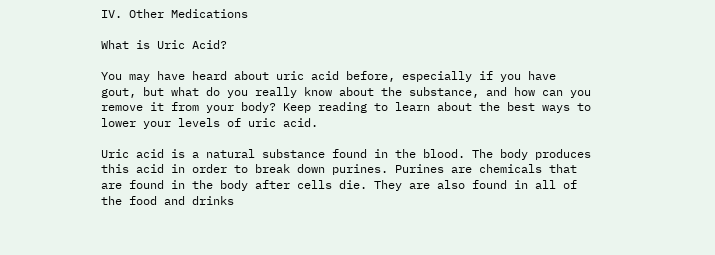IV. Other Medications

What is Uric Acid?

You may have heard about uric acid before, especially if you have gout, but what do you really know about the substance, and how can you remove it from your body? Keep reading to learn about the best ways to lower your levels of uric acid.

Uric acid is a natural substance found in the blood. The body produces this acid in order to break down purines. Purines are chemicals that are found in the body after cells die. They are also found in all of the food and drinks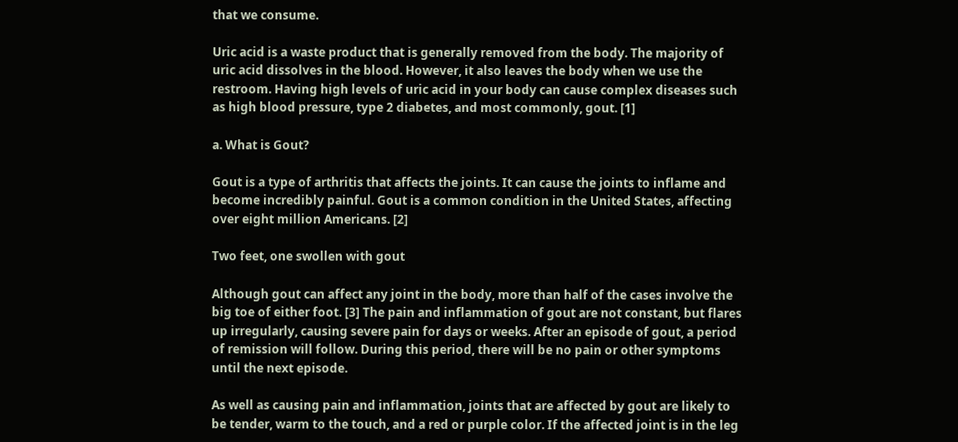that we consume.

Uric acid is a waste product that is generally removed from the body. The majority of uric acid dissolves in the blood. However, it also leaves the body when we use the restroom. Having high levels of uric acid in your body can cause complex diseases such as high blood pressure, type 2 diabetes, and most commonly, gout. [1]

a. What is Gout?

Gout is a type of arthritis that affects the joints. It can cause the joints to inflame and become incredibly painful. Gout is a common condition in the United States, affecting over eight million Americans. [2]

Two feet, one swollen with gout

Although gout can affect any joint in the body, more than half of the cases involve the big toe of either foot. [3] The pain and inflammation of gout are not constant, but flares up irregularly, causing severe pain for days or weeks. After an episode of gout, a period of remission will follow. During this period, there will be no pain or other symptoms until the next episode.

As well as causing pain and inflammation, joints that are affected by gout are likely to be tender, warm to the touch, and a red or purple color. If the affected joint is in the leg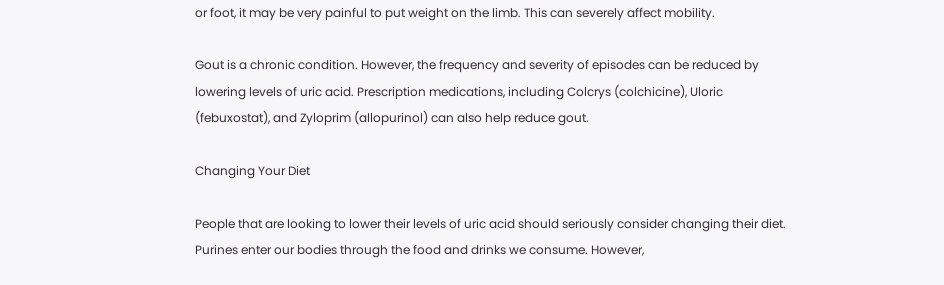or foot, it may be very painful to put weight on the limb. This can severely affect mobility.

Gout is a chronic condition. However, the frequency and severity of episodes can be reduced by lowering levels of uric acid. Prescription medications, including Colcrys (colchicine), Uloric (febuxostat), and Zyloprim (allopurinol) can also help reduce gout.

Changing Your Diet

People that are looking to lower their levels of uric acid should seriously consider changing their diet. Purines enter our bodies through the food and drinks we consume. However,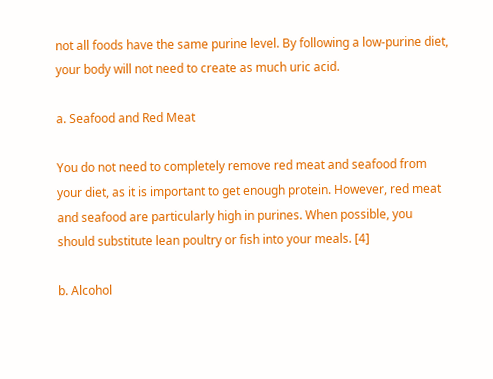not all foods have the same purine level. By following a low-purine diet, your body will not need to create as much uric acid.

a. Seafood and Red Meat

You do not need to completely remove red meat and seafood from your diet, as it is important to get enough protein. However, red meat and seafood are particularly high in purines. When possible, you should substitute lean poultry or fish into your meals. [4]

b. Alcohol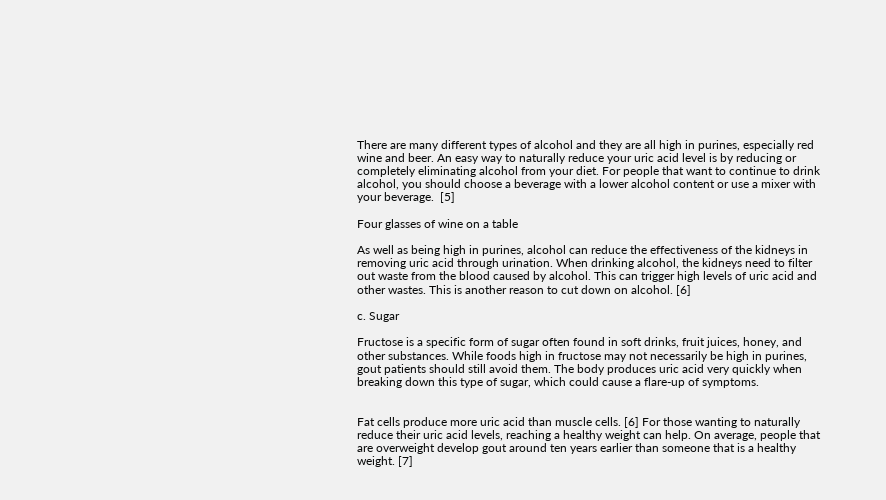There are many different types of alcohol and they are all high in purines, especially red wine and beer. An easy way to naturally reduce your uric acid level is by reducing or completely eliminating alcohol from your diet. For people that want to continue to drink alcohol, you should choose a beverage with a lower alcohol content or use a mixer with your beverage.  [5]

Four glasses of wine on a table

As well as being high in purines, alcohol can reduce the effectiveness of the kidneys in removing uric acid through urination. When drinking alcohol, the kidneys need to filter out waste from the blood caused by alcohol. This can trigger high levels of uric acid and other wastes. This is another reason to cut down on alcohol. [6]

c. Sugar

Fructose is a specific form of sugar often found in soft drinks, fruit juices, honey, and other substances. While foods high in fructose may not necessarily be high in purines, gout patients should still avoid them. The body produces uric acid very quickly when breaking down this type of sugar, which could cause a flare-up of symptoms.


Fat cells produce more uric acid than muscle cells. [6] For those wanting to naturally reduce their uric acid levels, reaching a healthy weight can help. On average, people that are overweight develop gout around ten years earlier than someone that is a healthy weight. [7]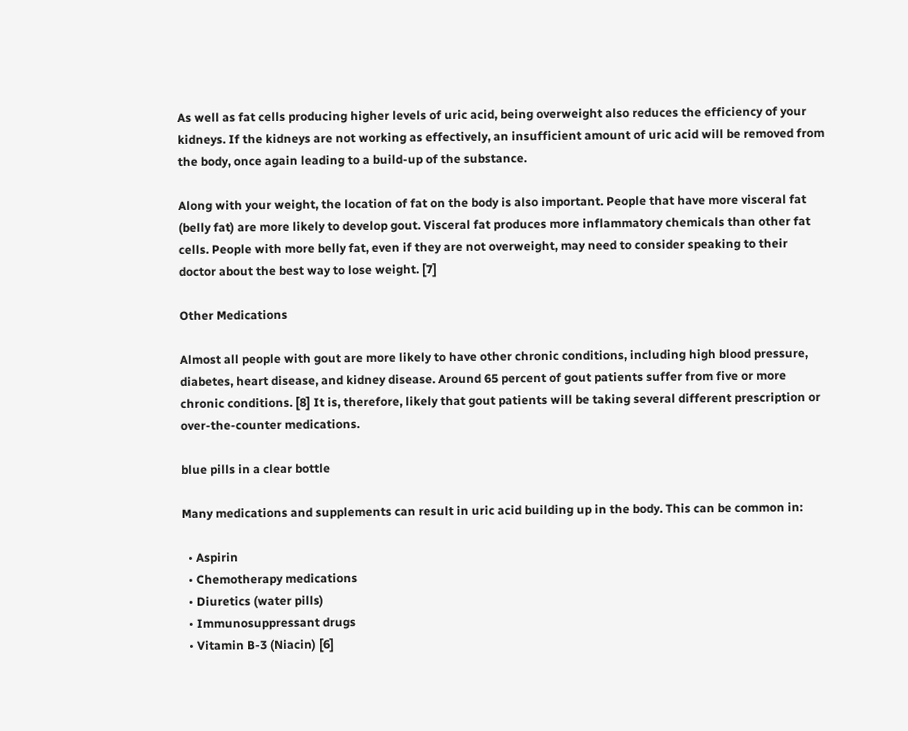As well as fat cells producing higher levels of uric acid, being overweight also reduces the efficiency of your kidneys. If the kidneys are not working as effectively, an insufficient amount of uric acid will be removed from the body, once again leading to a build-up of the substance.

Along with your weight, the location of fat on the body is also important. People that have more visceral fat (belly fat) are more likely to develop gout. Visceral fat produces more inflammatory chemicals than other fat cells. People with more belly fat, even if they are not overweight, may need to consider speaking to their doctor about the best way to lose weight. [7]

Other Medications

Almost all people with gout are more likely to have other chronic conditions, including high blood pressure, diabetes, heart disease, and kidney disease. Around 65 percent of gout patients suffer from five or more chronic conditions. [8] It is, therefore, likely that gout patients will be taking several different prescription or over-the-counter medications.

blue pills in a clear bottle

Many medications and supplements can result in uric acid building up in the body. This can be common in:

  • Aspirin
  • Chemotherapy medications
  • Diuretics (water pills)
  • Immunosuppressant drugs
  • Vitamin B-3 (Niacin) [6]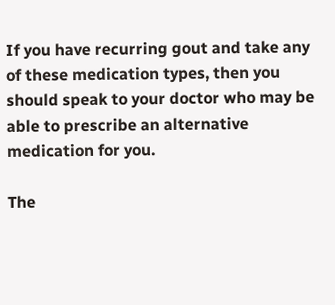If you have recurring gout and take any of these medication types, then you should speak to your doctor who may be able to prescribe an alternative medication for you.

The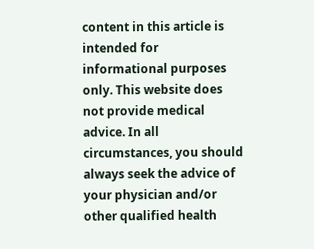content in this article is intended for informational purposes only. This website does not provide medical advice. In all circumstances, you should always seek the advice of your physician and/or other qualified health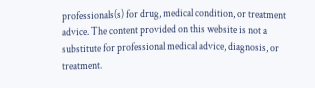professionals(s) for drug, medical condition, or treatment advice. The content provided on this website is not a substitute for professional medical advice, diagnosis, or treatment.